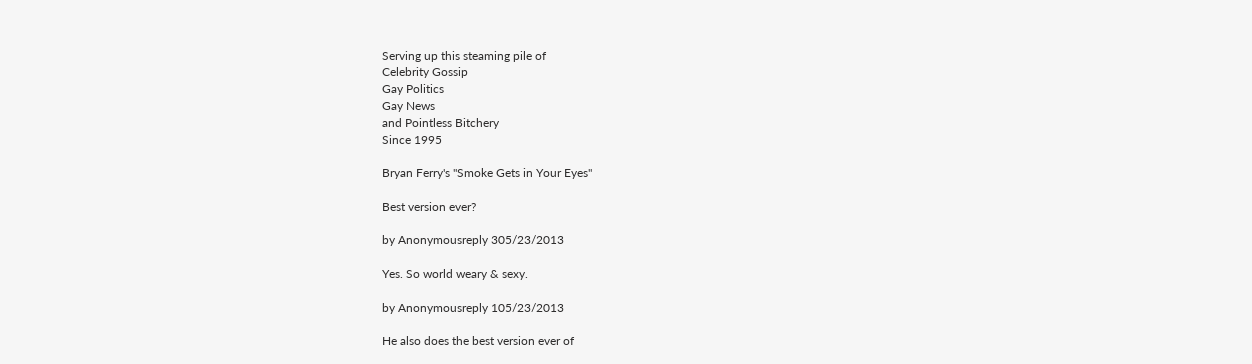Serving up this steaming pile of
Celebrity Gossip
Gay Politics
Gay News
and Pointless Bitchery
Since 1995

Bryan Ferry's "Smoke Gets in Your Eyes"

Best version ever?

by Anonymousreply 305/23/2013

Yes. So world weary & sexy.

by Anonymousreply 105/23/2013

He also does the best version ever of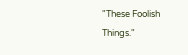"These Foolish Things."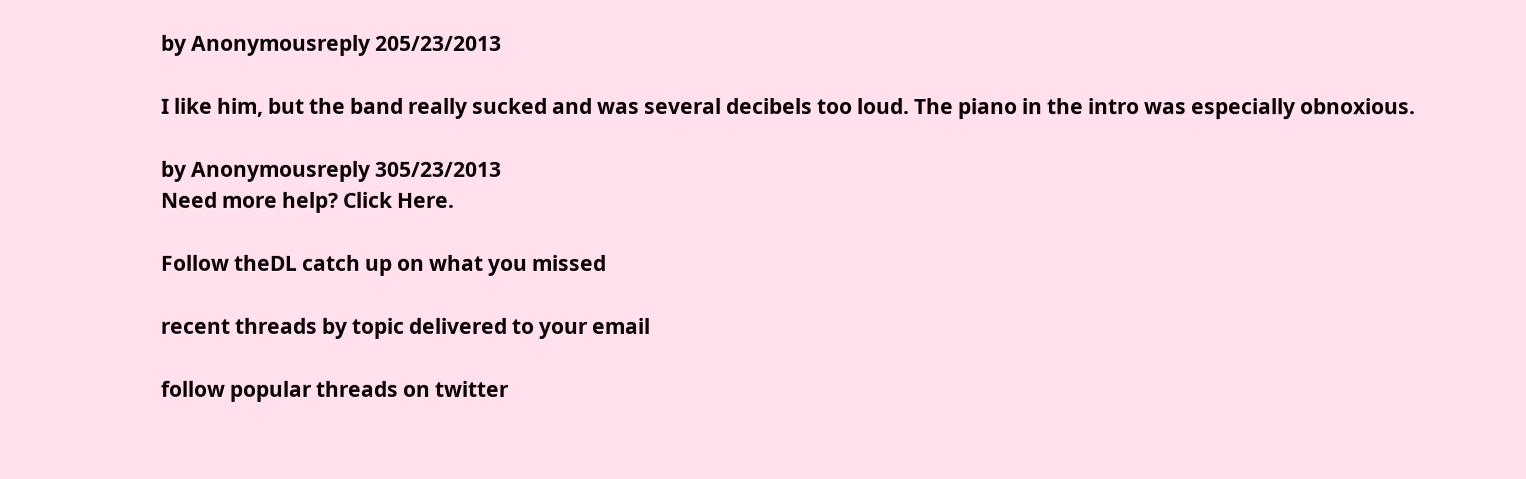by Anonymousreply 205/23/2013

I like him, but the band really sucked and was several decibels too loud. The piano in the intro was especially obnoxious.

by Anonymousreply 305/23/2013
Need more help? Click Here.

Follow theDL catch up on what you missed

recent threads by topic delivered to your email

follow popular threads on twitter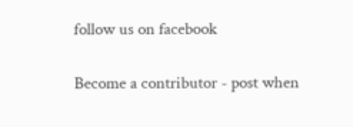follow us on facebook

Become a contributor - post when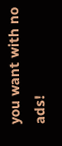you want with no ads!